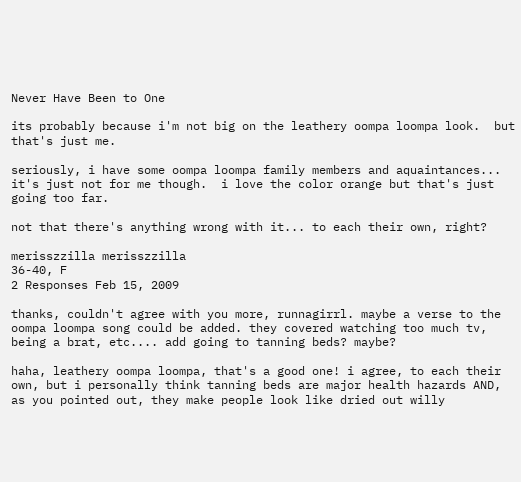Never Have Been to One

its probably because i'm not big on the leathery oompa loompa look.  but that's just me.

seriously, i have some oompa loompa family members and aquaintances... it's just not for me though.  i love the color orange but that's just going too far.

not that there's anything wrong with it... to each their own, right?

merisszzilla merisszzilla
36-40, F
2 Responses Feb 15, 2009

thanks, couldn't agree with you more, runnagirrl. maybe a verse to the oompa loompa song could be added. they covered watching too much tv, being a brat, etc.... add going to tanning beds? maybe?

haha, leathery oompa loompa, that's a good one! i agree, to each their own, but i personally think tanning beds are major health hazards AND, as you pointed out, they make people look like dried out willy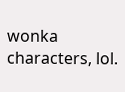wonka characters, lol.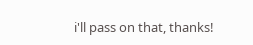i'll pass on that, thanks!